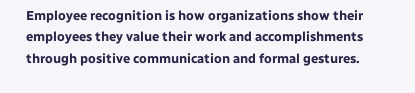Employee recognition is how organizations show their employees they value their work and accomplishments through positive communication and formal gestures.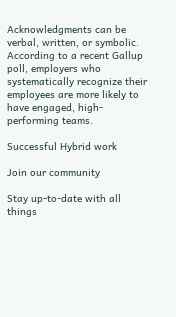Acknowledgments can be verbal, written, or symbolic. According to a recent Gallup poll, employers who systematically recognize their employees are more likely to have engaged, high-performing teams.

Successful Hybrid work

Join our community

Stay up-to-date with all things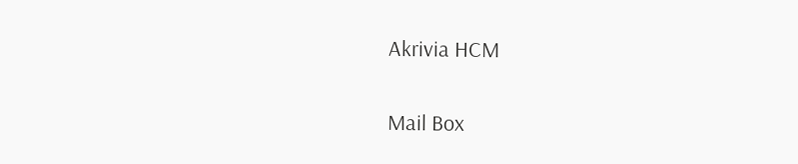Akrivia HCM

Mail Box